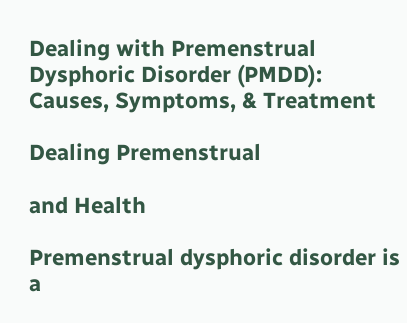Dealing with Premenstrual Dysphoric Disorder (PMDD): Causes, Symptoms, & Treatment

Dealing Premenstrual

and Health

Premenstrual dysphoric disorder is a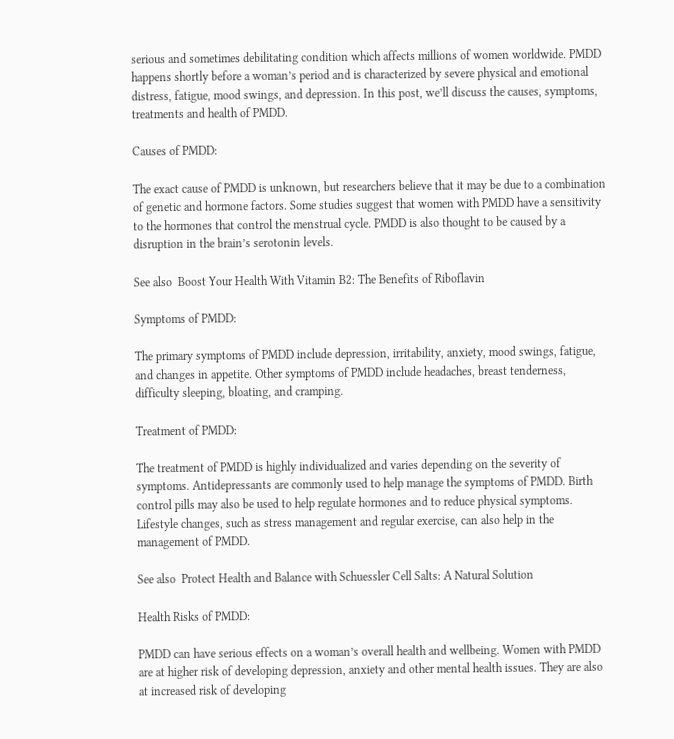serious and sometimes debilitating condition which affects millions of women worldwide. PMDD happens shortly before a woman’s period and is characterized by severe physical and emotional distress, fatigue, mood swings, and depression. In this post, we’ll discuss the causes, symptoms, treatments and health of PMDD.

Causes of PMDD:

The exact cause of PMDD is unknown, but researchers believe that it may be due to a combination of genetic and hormone factors. Some studies suggest that women with PMDD have a sensitivity to the hormones that control the menstrual cycle. PMDD is also thought to be caused by a disruption in the brain’s serotonin levels.

See also  Boost Your Health With Vitamin B2: The Benefits of Riboflavin

Symptoms of PMDD:

The primary symptoms of PMDD include depression, irritability, anxiety, mood swings, fatigue, and changes in appetite. Other symptoms of PMDD include headaches, breast tenderness, difficulty sleeping, bloating, and cramping.

Treatment of PMDD:

The treatment of PMDD is highly individualized and varies depending on the severity of symptoms. Antidepressants are commonly used to help manage the symptoms of PMDD. Birth control pills may also be used to help regulate hormones and to reduce physical symptoms. Lifestyle changes, such as stress management and regular exercise, can also help in the management of PMDD.

See also  Protect Health and Balance with Schuessler Cell Salts: A Natural Solution

Health Risks of PMDD:

PMDD can have serious effects on a woman’s overall health and wellbeing. Women with PMDD are at higher risk of developing depression, anxiety and other mental health issues. They are also at increased risk of developing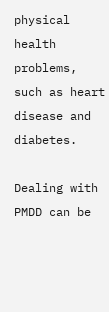physical health problems, such as heart disease and diabetes.

Dealing with PMDD can be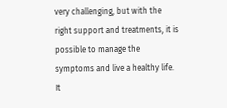very challenging, but with the right support and treatments, it is possible to manage the symptoms and live a healthy life. It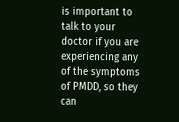is important to talk to your doctor if you are experiencing any of the symptoms of PMDD, so they can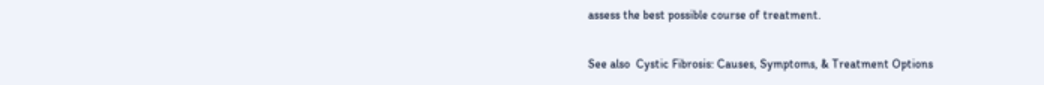assess the best possible course of treatment.

See also  Cystic Fibrosis: Causes, Symptoms, & Treatment Options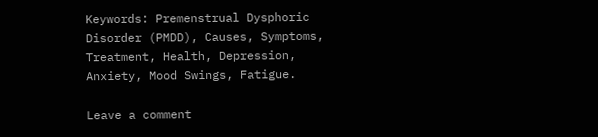Keywords: Premenstrual Dysphoric Disorder (PMDD), Causes, Symptoms, Treatment, Health, Depression, Anxiety, Mood Swings, Fatigue.

Leave a comment